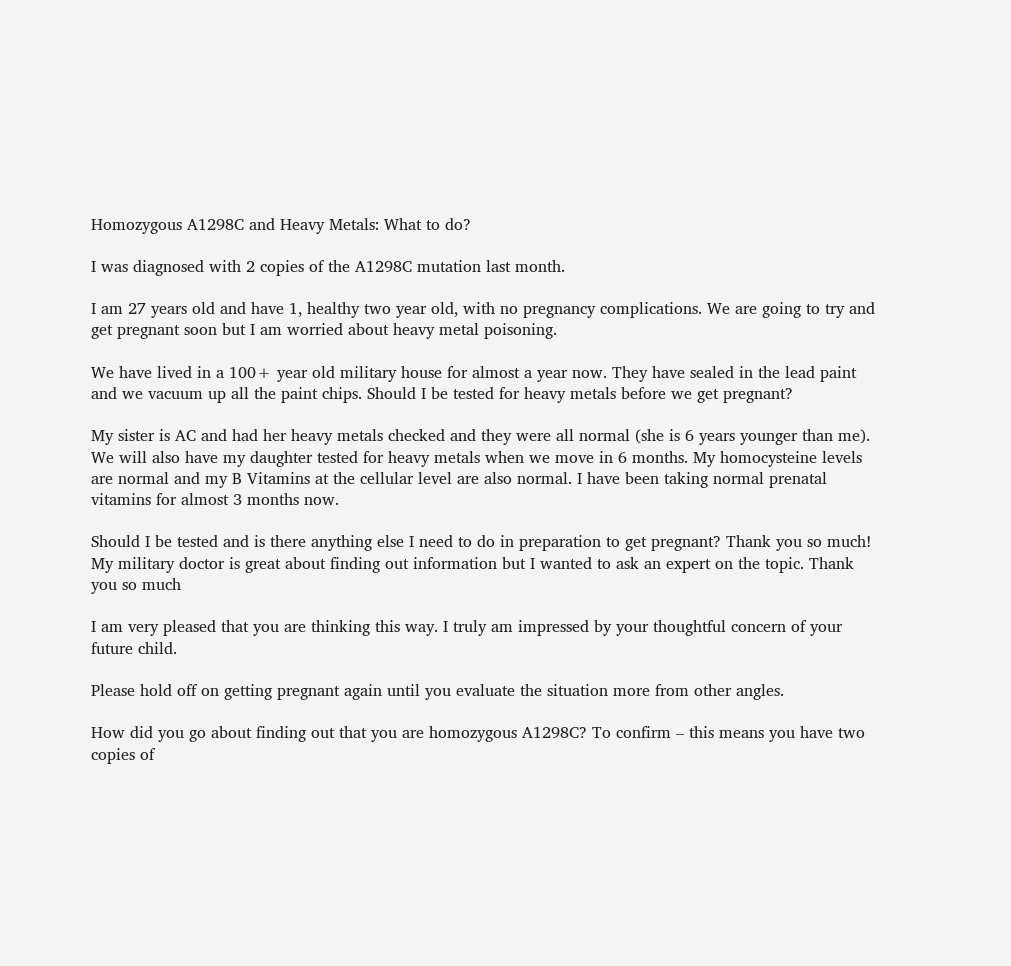Homozygous A1298C and Heavy Metals: What to do?

I was diagnosed with 2 copies of the A1298C mutation last month.

I am 27 years old and have 1, healthy two year old, with no pregnancy complications. We are going to try and get pregnant soon but I am worried about heavy metal poisoning.

We have lived in a 100+ year old military house for almost a year now. They have sealed in the lead paint and we vacuum up all the paint chips. Should I be tested for heavy metals before we get pregnant?

My sister is AC and had her heavy metals checked and they were all normal (she is 6 years younger than me). We will also have my daughter tested for heavy metals when we move in 6 months. My homocysteine levels are normal and my B Vitamins at the cellular level are also normal. I have been taking normal prenatal vitamins for almost 3 months now.

Should I be tested and is there anything else I need to do in preparation to get pregnant? Thank you so much! My military doctor is great about finding out information but I wanted to ask an expert on the topic. Thank you so much

I am very pleased that you are thinking this way. I truly am impressed by your thoughtful concern of your future child.

Please hold off on getting pregnant again until you evaluate the situation more from other angles.

How did you go about finding out that you are homozygous A1298C? To confirm – this means you have two copies of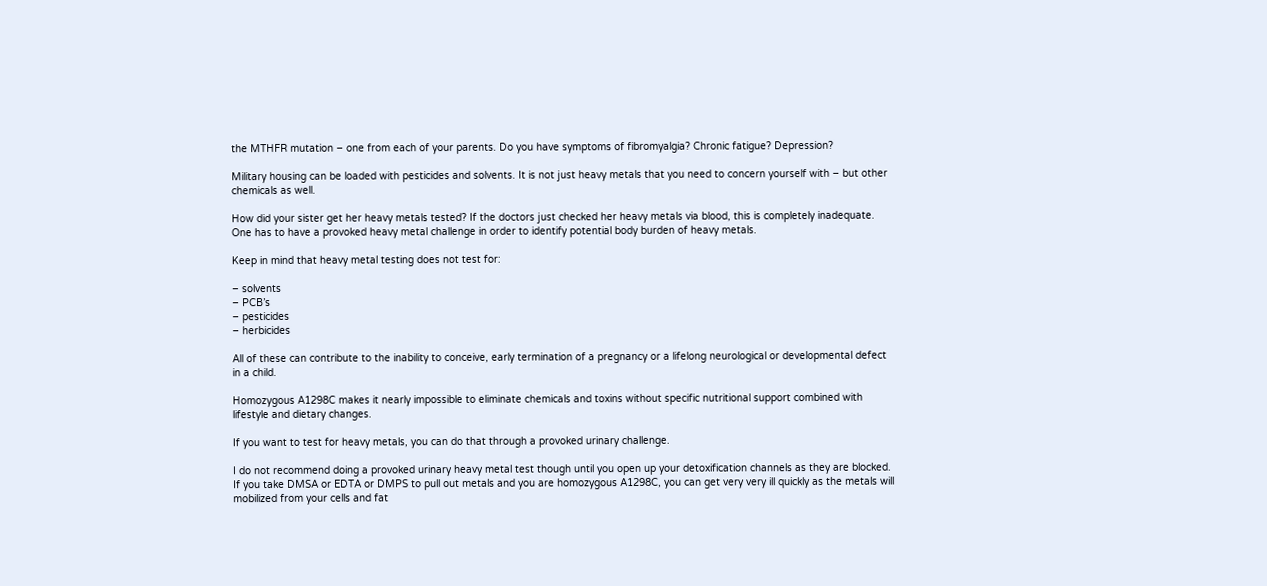the MTHFR mutation – one from each of your parents. Do you have symptoms of fibromyalgia? Chronic fatigue? Depression?

Military housing can be loaded with pesticides and solvents. It is not just heavy metals that you need to concern yourself with – but other chemicals as well.

How did your sister get her heavy metals tested? If the doctors just checked her heavy metals via blood, this is completely inadequate. One has to have a provoked heavy metal challenge in order to identify potential body burden of heavy metals.

Keep in mind that heavy metal testing does not test for:

– solvents
– PCB’s
– pesticides
– herbicides

All of these can contribute to the inability to conceive, early termination of a pregnancy or a lifelong neurological or developmental defect in a child.

Homozygous A1298C makes it nearly impossible to eliminate chemicals and toxins without specific nutritional support combined with lifestyle and dietary changes.

If you want to test for heavy metals, you can do that through a provoked urinary challenge.

I do not recommend doing a provoked urinary heavy metal test though until you open up your detoxification channels as they are blocked. If you take DMSA or EDTA or DMPS to pull out metals and you are homozygous A1298C, you can get very very ill quickly as the metals will mobilized from your cells and fat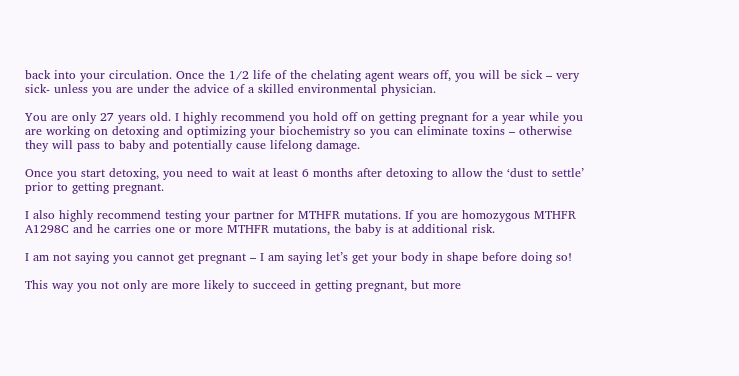back into your circulation. Once the 1/2 life of the chelating agent wears off, you will be sick – very sick- unless you are under the advice of a skilled environmental physician.

You are only 27 years old. I highly recommend you hold off on getting pregnant for a year while you are working on detoxing and optimizing your biochemistry so you can eliminate toxins – otherwise they will pass to baby and potentially cause lifelong damage.

Once you start detoxing, you need to wait at least 6 months after detoxing to allow the ‘dust to settle’ prior to getting pregnant.

I also highly recommend testing your partner for MTHFR mutations. If you are homozygous MTHFR A1298C and he carries one or more MTHFR mutations, the baby is at additional risk.

I am not saying you cannot get pregnant – I am saying let’s get your body in shape before doing so!

This way you not only are more likely to succeed in getting pregnant, but more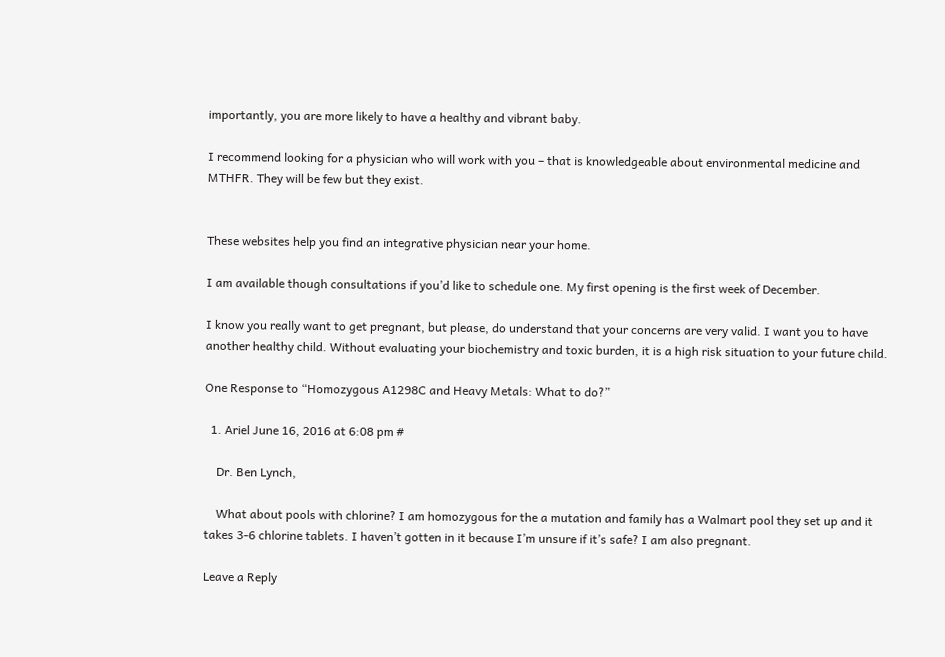importantly, you are more likely to have a healthy and vibrant baby.

I recommend looking for a physician who will work with you – that is knowledgeable about environmental medicine and MTHFR. They will be few but they exist.


These websites help you find an integrative physician near your home.

I am available though consultations if you’d like to schedule one. My first opening is the first week of December.

I know you really want to get pregnant, but please, do understand that your concerns are very valid. I want you to have another healthy child. Without evaluating your biochemistry and toxic burden, it is a high risk situation to your future child.

One Response to “Homozygous A1298C and Heavy Metals: What to do?”

  1. Ariel June 16, 2016 at 6:08 pm #

    Dr. Ben Lynch,

    What about pools with chlorine? I am homozygous for the a mutation and family has a Walmart pool they set up and it takes 3-6 chlorine tablets. I haven’t gotten in it because I’m unsure if it’s safe? I am also pregnant.

Leave a Reply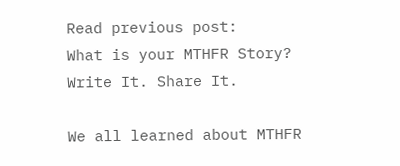Read previous post:
What is your MTHFR Story? Write It. Share It.

We all learned about MTHFR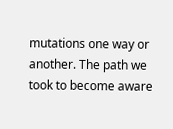mutations one way or another. The path we took to become aware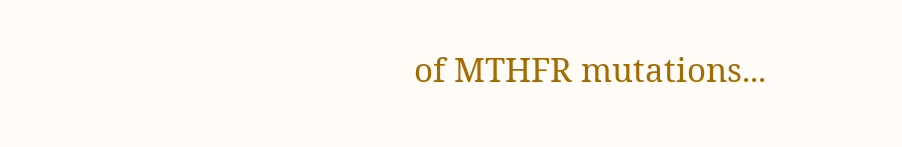of MTHFR mutations...